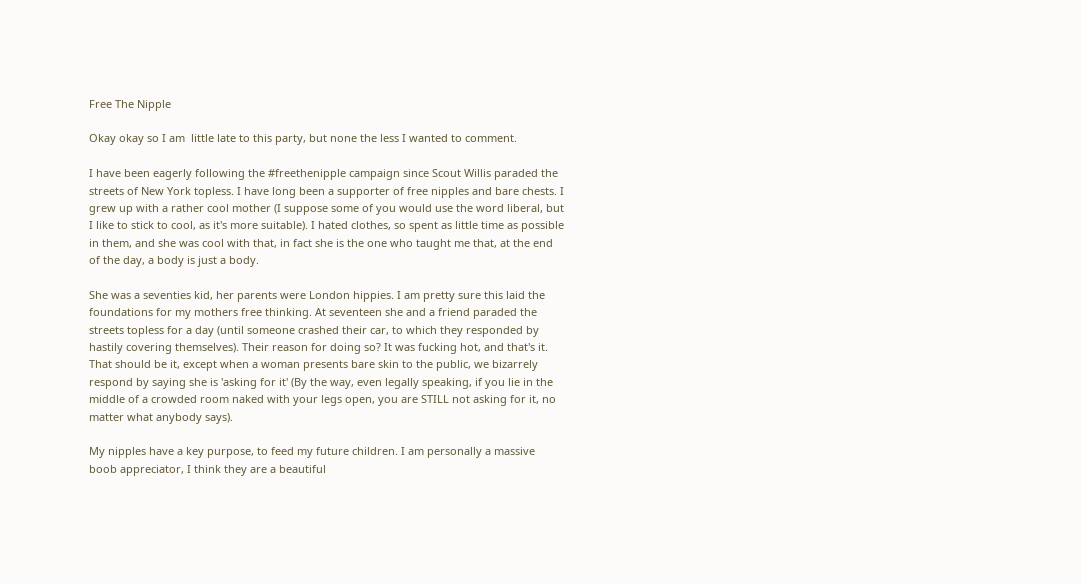Free The Nipple

Okay okay so I am  little late to this party, but none the less I wanted to comment.

I have been eagerly following the #freethenipple campaign since Scout Willis paraded the streets of New York topless. I have long been a supporter of free nipples and bare chests. I grew up with a rather cool mother (I suppose some of you would use the word liberal, but I like to stick to cool, as it's more suitable). I hated clothes, so spent as little time as possible in them, and she was cool with that, in fact she is the one who taught me that, at the end of the day, a body is just a body.

She was a seventies kid, her parents were London hippies. I am pretty sure this laid the foundations for my mothers free thinking. At seventeen she and a friend paraded the streets topless for a day (until someone crashed their car, to which they responded by hastily covering themselves). Their reason for doing so? It was fucking hot, and that's it. That should be it, except when a woman presents bare skin to the public, we bizarrely respond by saying she is 'asking for it' (By the way, even legally speaking, if you lie in the middle of a crowded room naked with your legs open, you are STILL not asking for it, no matter what anybody says).

My nipples have a key purpose, to feed my future children. I am personally a massive boob appreciator, I think they are a beautiful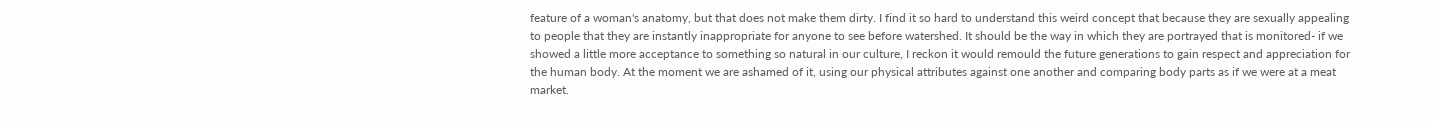feature of a woman's anatomy, but that does not make them dirty. I find it so hard to understand this weird concept that because they are sexually appealing to people that they are instantly inappropriate for anyone to see before watershed. It should be the way in which they are portrayed that is monitored- if we showed a little more acceptance to something so natural in our culture, I reckon it would remould the future generations to gain respect and appreciation for the human body. At the moment we are ashamed of it, using our physical attributes against one another and comparing body parts as if we were at a meat market.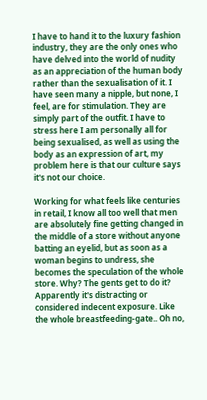I have to hand it to the luxury fashion industry, they are the only ones who have delved into the world of nudity as an appreciation of the human body rather than the sexualisation of it. I have seen many a nipple, but none, I feel, are for stimulation. They are simply part of the outfit. I have to stress here I am personally all for being sexualised, as well as using the body as an expression of art, my problem here is that our culture says it's not our choice.

Working for what feels like centuries in retail, I know all too well that men are absolutely fine getting changed in the middle of a store without anyone batting an eyelid, but as soon as a woman begins to undress, she becomes the speculation of the whole store. Why? The gents get to do it? Apparently it's distracting or considered indecent exposure. Like the whole breastfeeding-gate.. Oh no,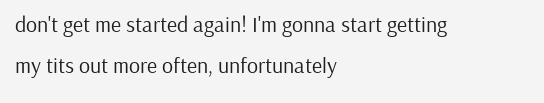don't get me started again! I'm gonna start getting my tits out more often, unfortunately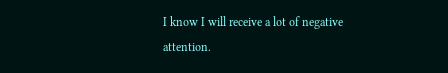I know I will receive a lot of negative attention.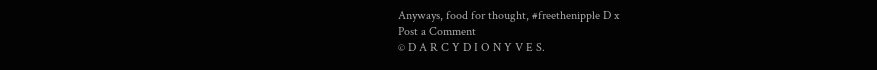Anyways, food for thought, #freethenipple D x
Post a Comment
© D A R C Y D I O N Y V E S.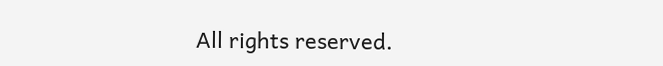All rights reserved.